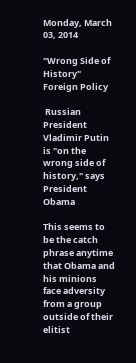Monday, March 03, 2014

"Wrong Side of History" Foreign Policy

 Russian President Vladimir Putin is "on the wrong side of history," says President Obama

This seems to be the catch phrase anytime that Obama and his minions face adversity from a group
outside of their elitist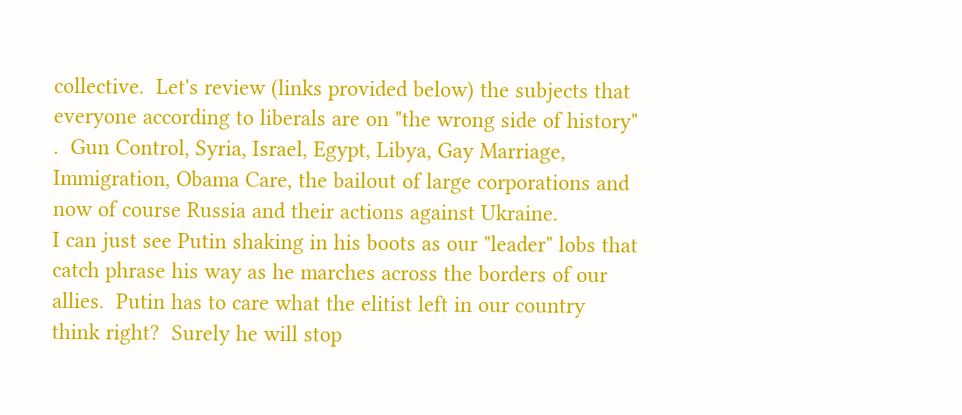collective.  Let's review (links provided below) the subjects that everyone according to liberals are on "the wrong side of history" .  Gun Control, Syria, Israel, Egypt, Libya, Gay Marriage, Immigration, Obama Care, the bailout of large corporations and now of course Russia and their actions against Ukraine.
I can just see Putin shaking in his boots as our "leader" lobs that catch phrase his way as he marches across the borders of our allies.  Putin has to care what the elitist left in our country think right?  Surely he will stop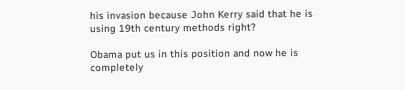his invasion because John Kerry said that he is using 19th century methods right?

Obama put us in this position and now he is completely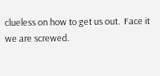clueless on how to get us out.  Face it we are screwed.